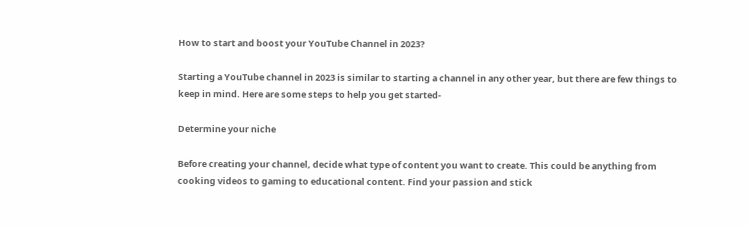How to start and boost your YouTube Channel in 2023?

Starting a YouTube channel in 2023 is similar to starting a channel in any other year, but there are few things to keep in mind. Here are some steps to help you get started-

Determine your niche

Before creating your channel, decide what type of content you want to create. This could be anything from cooking videos to gaming to educational content. Find your passion and stick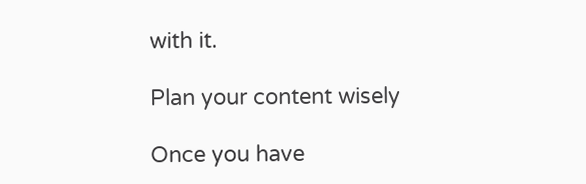with it.

Plan your content wisely

Once you have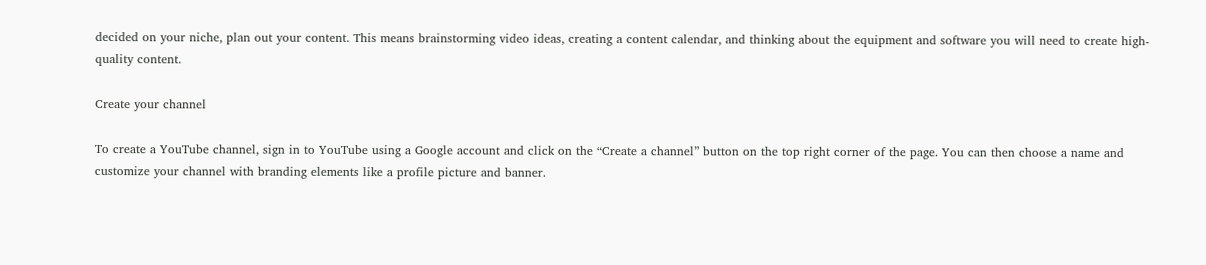decided on your niche, plan out your content. This means brainstorming video ideas, creating a content calendar, and thinking about the equipment and software you will need to create high-quality content.

Create your channel

To create a YouTube channel, sign in to YouTube using a Google account and click on the “Create a channel” button on the top right corner of the page. You can then choose a name and customize your channel with branding elements like a profile picture and banner.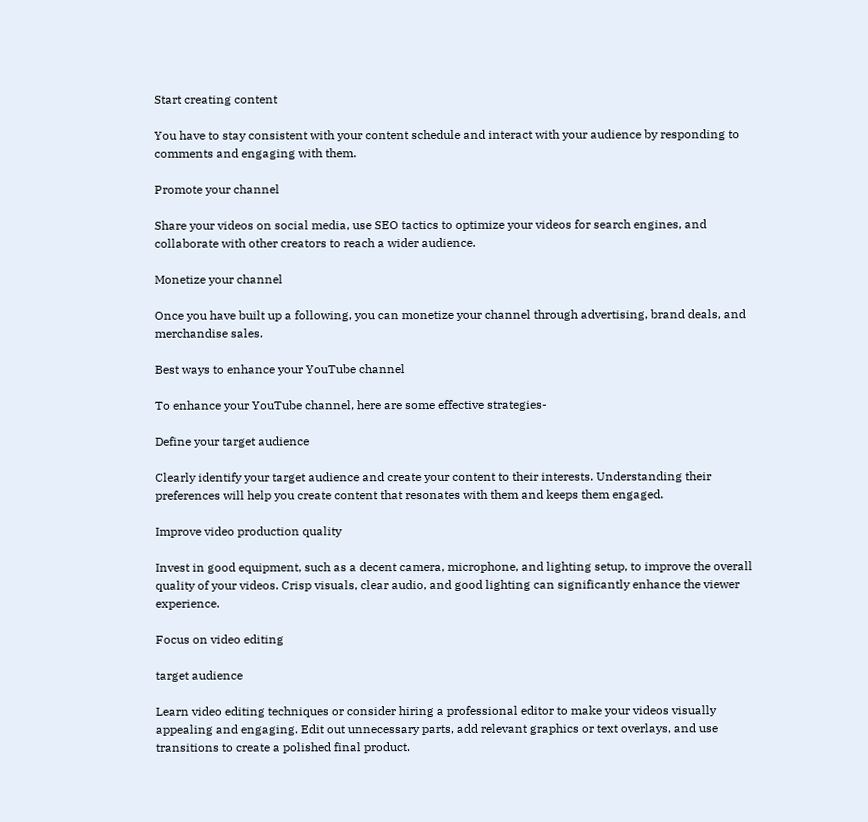Start creating content

You have to stay consistent with your content schedule and interact with your audience by responding to comments and engaging with them.

Promote your channel

Share your videos on social media, use SEO tactics to optimize your videos for search engines, and collaborate with other creators to reach a wider audience.

Monetize your channel

Once you have built up a following, you can monetize your channel through advertising, brand deals, and merchandise sales.

Best ways to enhance your YouTube channel

To enhance your YouTube channel, here are some effective strategies-

Define your target audience

Clearly identify your target audience and create your content to their interests. Understanding their preferences will help you create content that resonates with them and keeps them engaged.

Improve video production quality

Invest in good equipment, such as a decent camera, microphone, and lighting setup, to improve the overall quality of your videos. Crisp visuals, clear audio, and good lighting can significantly enhance the viewer experience.

Focus on video editing

target audience

Learn video editing techniques or consider hiring a professional editor to make your videos visually appealing and engaging. Edit out unnecessary parts, add relevant graphics or text overlays, and use transitions to create a polished final product.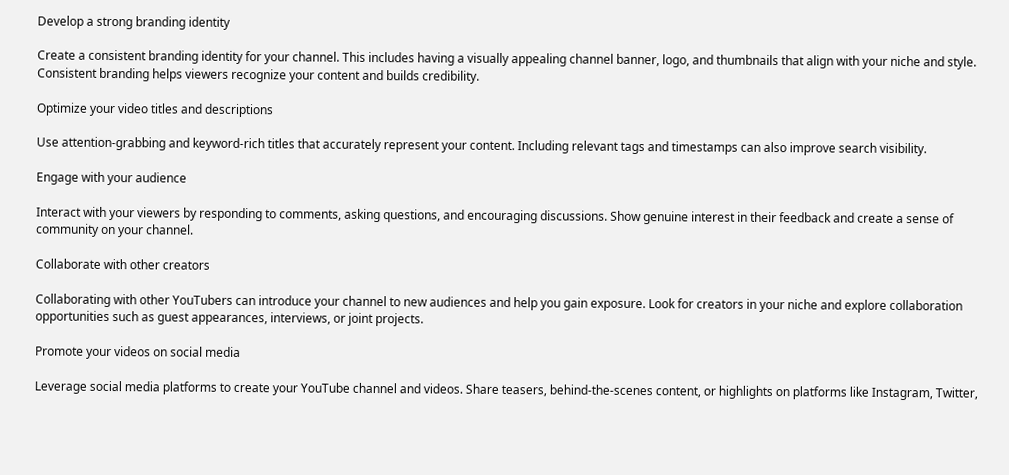Develop a strong branding identity

Create a consistent branding identity for your channel. This includes having a visually appealing channel banner, logo, and thumbnails that align with your niche and style. Consistent branding helps viewers recognize your content and builds credibility.

Optimize your video titles and descriptions

Use attention-grabbing and keyword-rich titles that accurately represent your content. Including relevant tags and timestamps can also improve search visibility.

Engage with your audience

Interact with your viewers by responding to comments, asking questions, and encouraging discussions. Show genuine interest in their feedback and create a sense of community on your channel.

Collaborate with other creators

Collaborating with other YouTubers can introduce your channel to new audiences and help you gain exposure. Look for creators in your niche and explore collaboration opportunities such as guest appearances, interviews, or joint projects.

Promote your videos on social media

Leverage social media platforms to create your YouTube channel and videos. Share teasers, behind-the-scenes content, or highlights on platforms like Instagram, Twitter,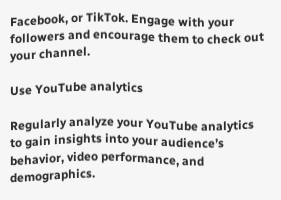Facebook, or TikTok. Engage with your followers and encourage them to check out your channel.

Use YouTube analytics

Regularly analyze your YouTube analytics to gain insights into your audience’s behavior, video performance, and demographics.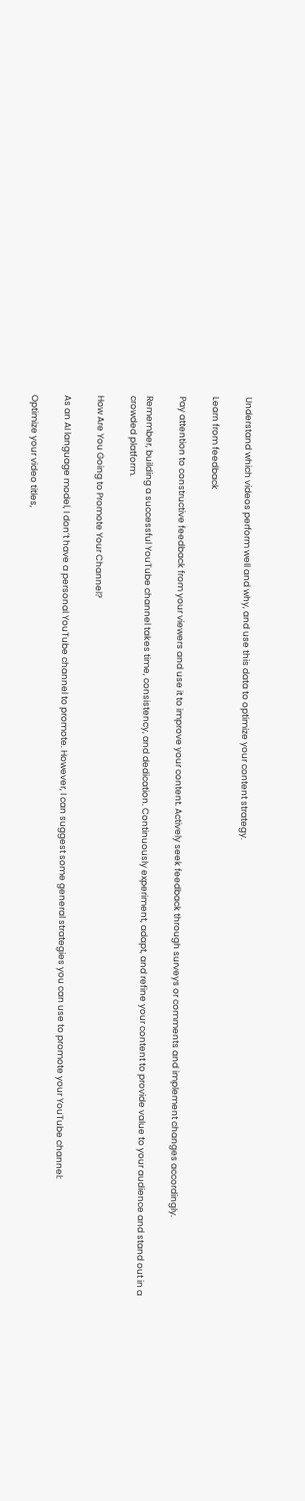Understand which videos perform well and why, and use this data to optimize your content strategy.

Learn from feedback

Pay attention to constructive feedback from your viewers and use it to improve your content. Actively seek feedback through surveys or comments and implement changes accordingly.

Remember, building a successful YouTube channel takes time, consistency, and dedication. Continuously experiment, adapt, and refine your content to provide value to your audience and stand out in a crowded platform.

How Are You Going to Promote Your Channel?

As an AI language model, I don’t have a personal YouTube channel to promote. However, I can suggest some general strategies you can use to promote your YouTube channel:

Optimize your video titles,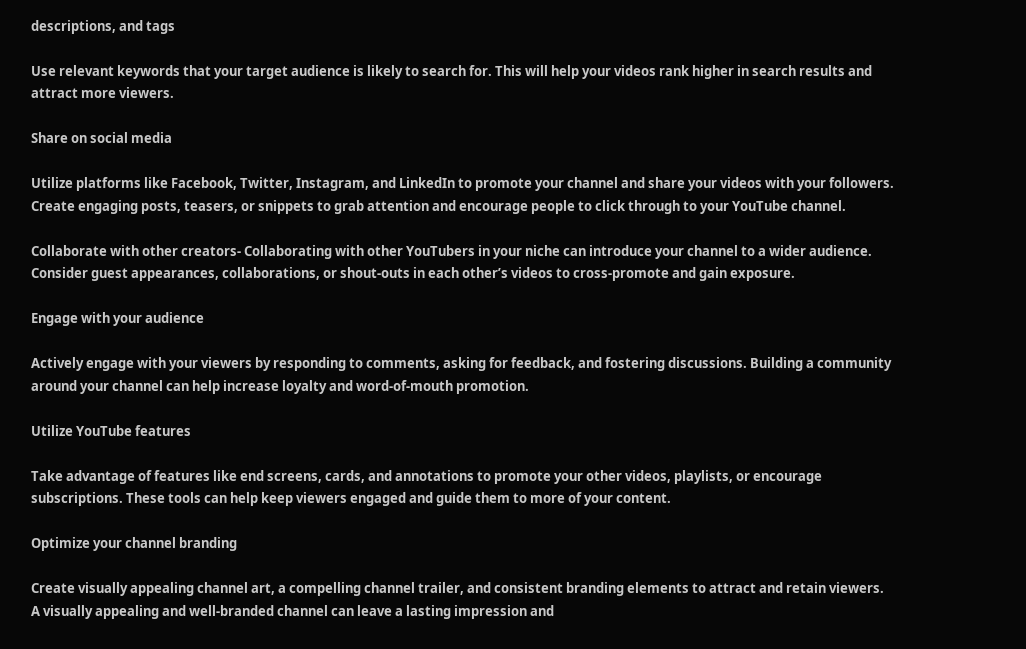descriptions, and tags

Use relevant keywords that your target audience is likely to search for. This will help your videos rank higher in search results and attract more viewers.

Share on social media

Utilize platforms like Facebook, Twitter, Instagram, and LinkedIn to promote your channel and share your videos with your followers. Create engaging posts, teasers, or snippets to grab attention and encourage people to click through to your YouTube channel.

Collaborate with other creators- Collaborating with other YouTubers in your niche can introduce your channel to a wider audience. Consider guest appearances, collaborations, or shout-outs in each other’s videos to cross-promote and gain exposure.

Engage with your audience

Actively engage with your viewers by responding to comments, asking for feedback, and fostering discussions. Building a community around your channel can help increase loyalty and word-of-mouth promotion.

Utilize YouTube features

Take advantage of features like end screens, cards, and annotations to promote your other videos, playlists, or encourage subscriptions. These tools can help keep viewers engaged and guide them to more of your content.

Optimize your channel branding

Create visually appealing channel art, a compelling channel trailer, and consistent branding elements to attract and retain viewers. A visually appealing and well-branded channel can leave a lasting impression and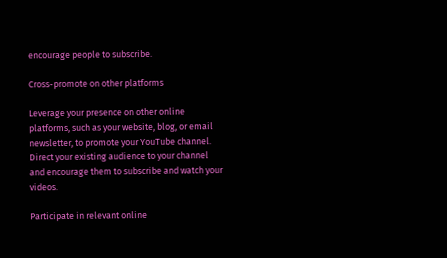encourage people to subscribe.

Cross-promote on other platforms

Leverage your presence on other online platforms, such as your website, blog, or email newsletter, to promote your YouTube channel. Direct your existing audience to your channel and encourage them to subscribe and watch your videos.

Participate in relevant online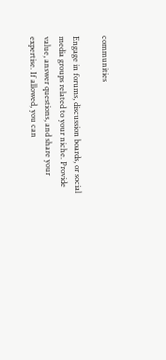communities

Engage in forums, discussion boards, or social media groups related to your niche. Provide value, answer questions, and share your expertise. If allowed, you can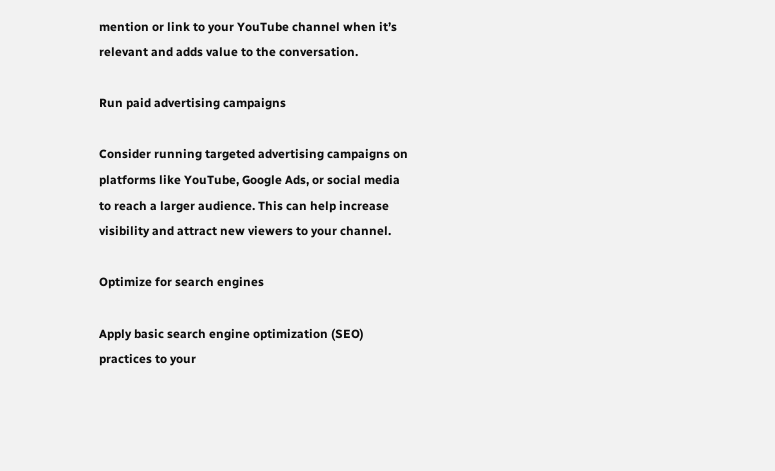mention or link to your YouTube channel when it’s relevant and adds value to the conversation.

Run paid advertising campaigns

Consider running targeted advertising campaigns on platforms like YouTube, Google Ads, or social media to reach a larger audience. This can help increase visibility and attract new viewers to your channel.

Optimize for search engines

Apply basic search engine optimization (SEO) practices to your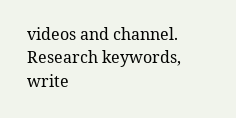videos and channel. Research keywords, write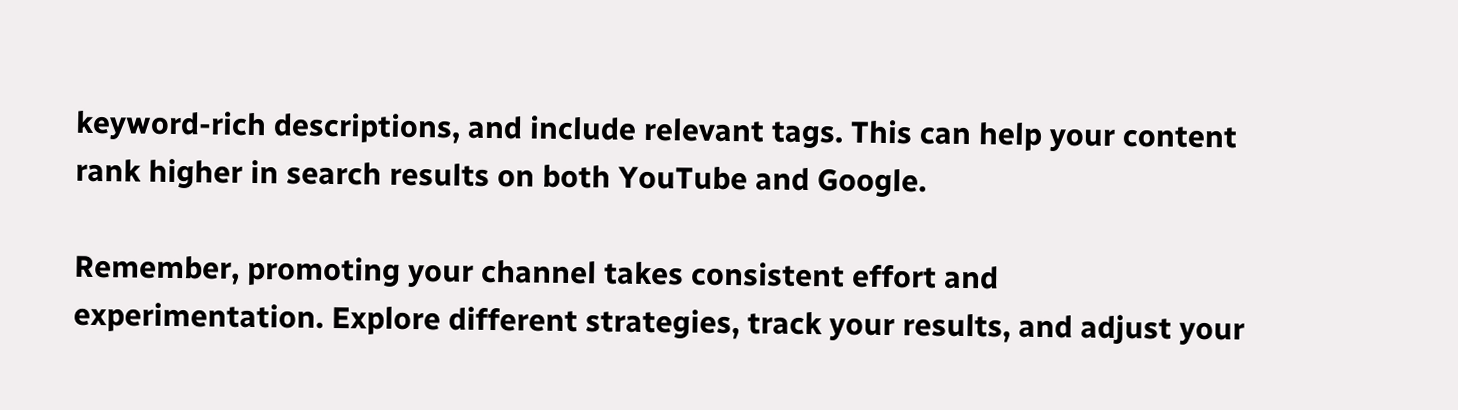keyword-rich descriptions, and include relevant tags. This can help your content rank higher in search results on both YouTube and Google.

Remember, promoting your channel takes consistent effort and experimentation. Explore different strategies, track your results, and adjust your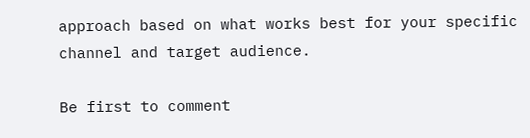approach based on what works best for your specific channel and target audience.

Be first to comment